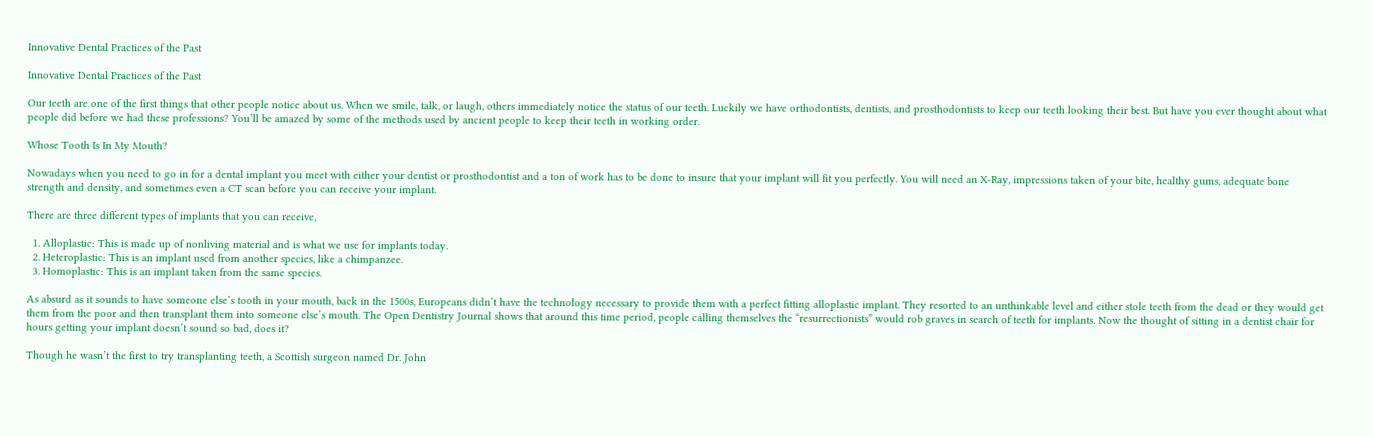Innovative Dental Practices of the Past

Innovative Dental Practices of the Past

Our teeth are one of the first things that other people notice about us. When we smile, talk, or laugh, others immediately notice the status of our teeth. Luckily we have orthodontists, dentists, and prosthodontists to keep our teeth looking their best. But have you ever thought about what people did before we had these professions? You’ll be amazed by some of the methods used by ancient people to keep their teeth in working order.

Whose Tooth Is In My Mouth?

Nowadays when you need to go in for a dental implant you meet with either your dentist or prosthodontist and a ton of work has to be done to insure that your implant will fit you perfectly. You will need an X-Ray, impressions taken of your bite, healthy gums, adequate bone strength and density, and sometimes even a CT scan before you can receive your implant.

There are three different types of implants that you can receive,

  1. Alloplastic: This is made up of nonliving material and is what we use for implants today.
  2. Heteroplastic: This is an implant used from another species, like a chimpanzee.
  3. Homoplastic: This is an implant taken from the same species.

As absurd as it sounds to have someone else’s tooth in your mouth, back in the 1500s, Europeans didn’t have the technology necessary to provide them with a perfect fitting alloplastic implant. They resorted to an unthinkable level and either stole teeth from the dead or they would get them from the poor and then transplant them into someone else’s mouth. The Open Dentistry Journal shows that around this time period, people calling themselves the “resurrectionists” would rob graves in search of teeth for implants. Now the thought of sitting in a dentist chair for hours getting your implant doesn’t sound so bad, does it?

Though he wasn’t the first to try transplanting teeth, a Scottish surgeon named Dr. John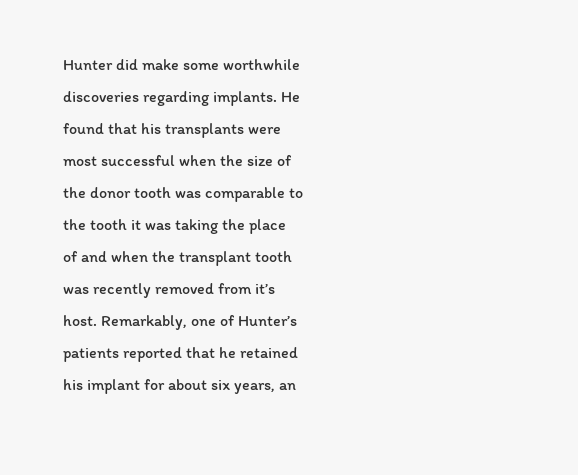Hunter did make some worthwhile discoveries regarding implants. He found that his transplants were most successful when the size of the donor tooth was comparable to the tooth it was taking the place of and when the transplant tooth was recently removed from it’s host. Remarkably, one of Hunter’s patients reported that he retained his implant for about six years, an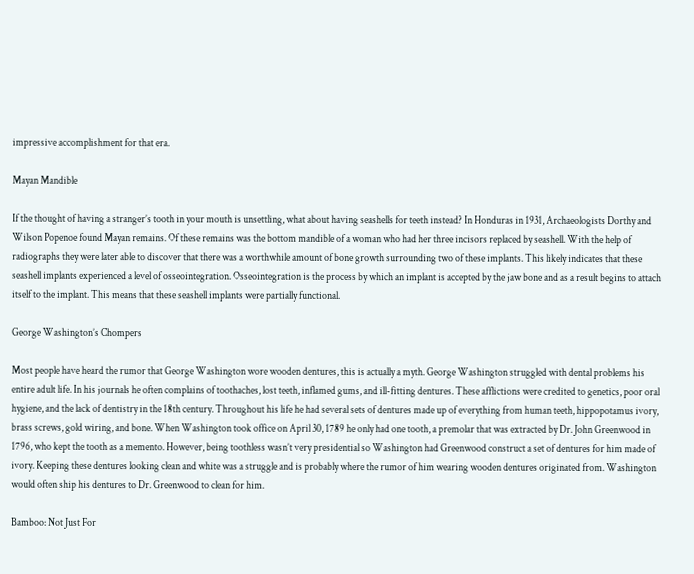impressive accomplishment for that era.

Mayan Mandible

If the thought of having a stranger’s tooth in your mouth is unsettling, what about having seashells for teeth instead? In Honduras in 1931, Archaeologists Dorthy and Wilson Popenoe found Mayan remains. Of these remains was the bottom mandible of a woman who had her three incisors replaced by seashell. With the help of radiographs they were later able to discover that there was a worthwhile amount of bone growth surrounding two of these implants. This likely indicates that these seashell implants experienced a level of osseointegration. Osseointegration is the process by which an implant is accepted by the jaw bone and as a result begins to attach itself to the implant. This means that these seashell implants were partially functional.

George Washington’s Chompers

Most people have heard the rumor that George Washington wore wooden dentures, this is actually a myth. George Washington struggled with dental problems his entire adult life. In his journals he often complains of toothaches, lost teeth, inflamed gums, and ill-fitting dentures. These afflictions were credited to genetics, poor oral hygiene, and the lack of dentistry in the 18th century. Throughout his life he had several sets of dentures made up of everything from human teeth, hippopotamus ivory, brass screws, gold wiring, and bone. When Washington took office on April 30, 1789 he only had one tooth, a premolar that was extracted by Dr. John Greenwood in 1796, who kept the tooth as a memento. However, being toothless wasn’t very presidential so Washington had Greenwood construct a set of dentures for him made of ivory. Keeping these dentures looking clean and white was a struggle and is probably where the rumor of him wearing wooden dentures originated from. Washington would often ship his dentures to Dr. Greenwood to clean for him.

Bamboo: Not Just For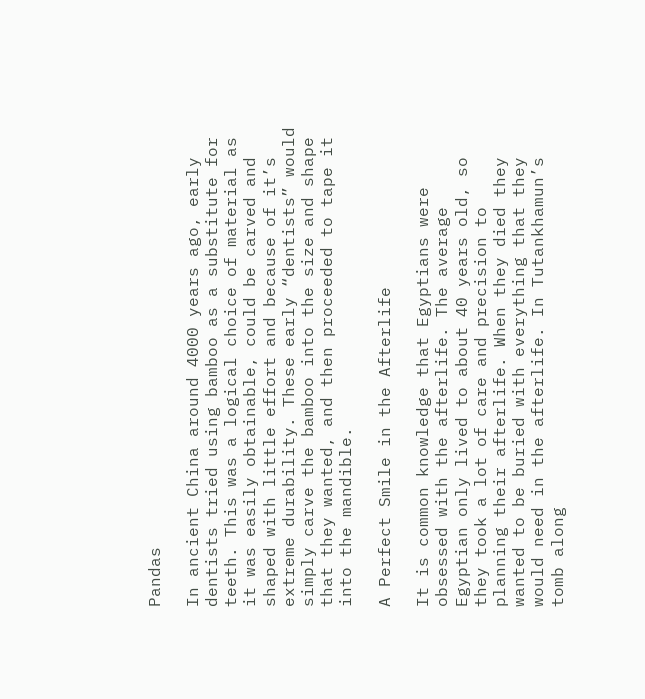Pandas

In ancient China around 4000 years ago, early dentists tried using bamboo as a substitute for teeth. This was a logical choice of material as it was easily obtainable, could be carved and shaped with little effort and because of it’s extreme durability. These early “dentists” would simply carve the bamboo into the size and shape that they wanted, and then proceeded to tape it into the mandible.

A Perfect Smile in the Afterlife

It is common knowledge that Egyptians were obsessed with the afterlife. The average Egyptian only lived to about 40 years old, so they took a lot of care and precision to planning their afterlife. When they died they wanted to be buried with everything that they would need in the afterlife. In Tutankhamun’s tomb along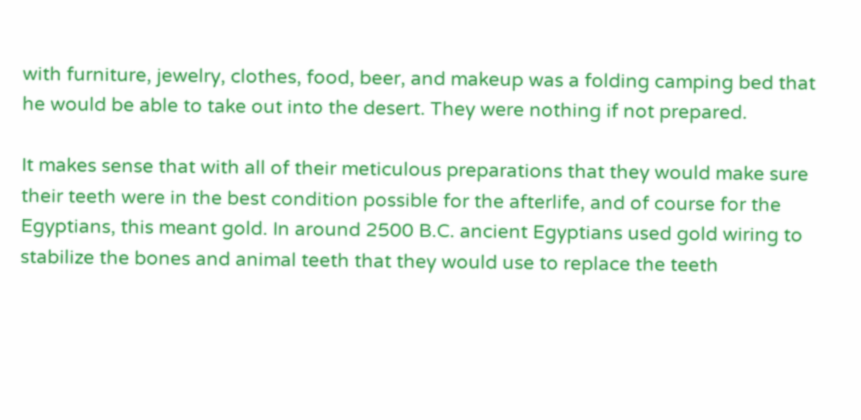with furniture, jewelry, clothes, food, beer, and makeup was a folding camping bed that he would be able to take out into the desert. They were nothing if not prepared.

It makes sense that with all of their meticulous preparations that they would make sure their teeth were in the best condition possible for the afterlife, and of course for the Egyptians, this meant gold. In around 2500 B.C. ancient Egyptians used gold wiring to stabilize the bones and animal teeth that they would use to replace the teeth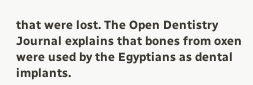that were lost. The Open Dentistry Journal explains that bones from oxen were used by the Egyptians as dental implants.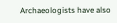Archaeologists have also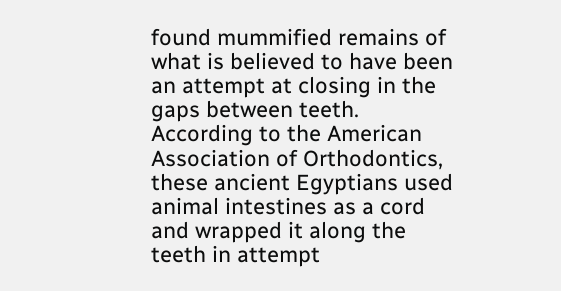found mummified remains of what is believed to have been an attempt at closing in the gaps between teeth. According to the American Association of Orthodontics, these ancient Egyptians used animal intestines as a cord and wrapped it along the teeth in attempt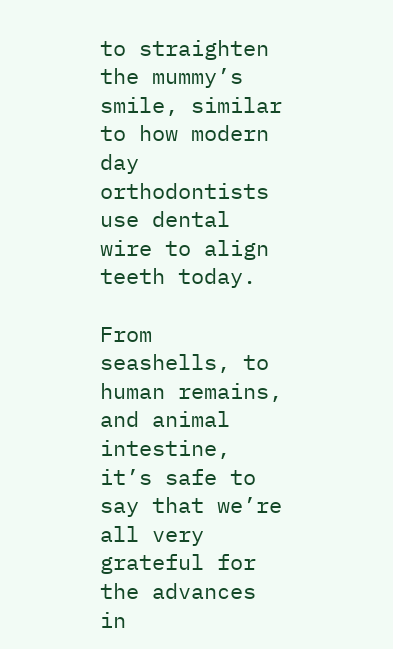to straighten the mummy’s smile, similar to how modern day orthodontists use dental wire to align teeth today.

From seashells, to human remains, and animal intestine, it’s safe to say that we’re all very grateful for the advances in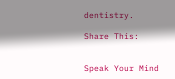dentistry.

Share This:


Speak Your Mind